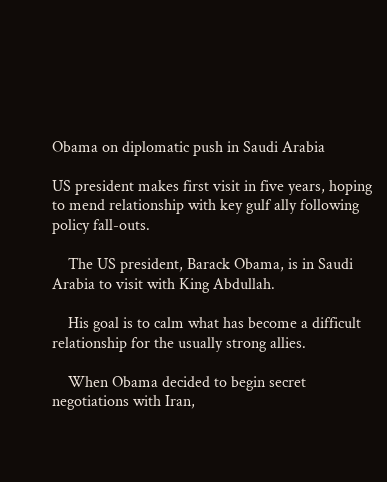Obama on diplomatic push in Saudi Arabia

US president makes first visit in five years, hoping to mend relationship with key gulf ally following policy fall-outs.

    The US president, Barack Obama, is in Saudi Arabia to visit with King Abdullah.

    His goal is to calm what has become a difficult relationship for the usually strong allies.

    When Obama decided to begin secret negotiations with Iran,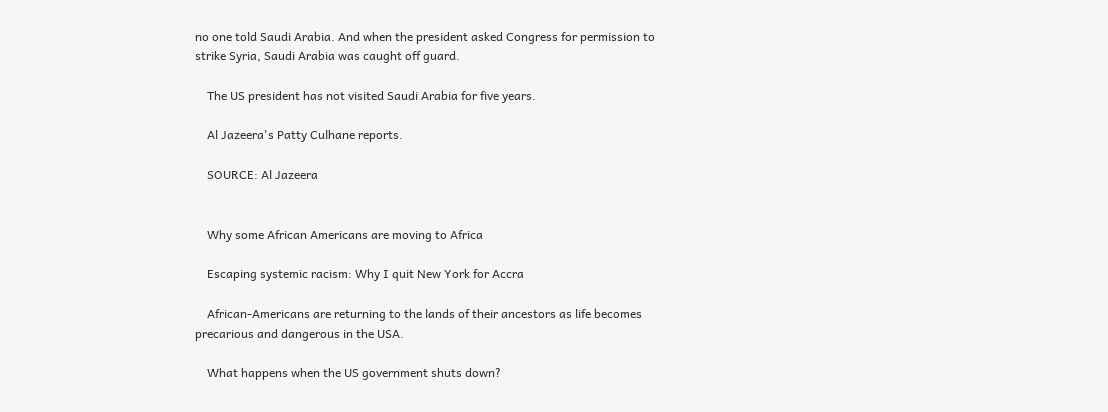no one told Saudi Arabia. And when the president asked Congress for permission to strike Syria, Saudi Arabia was caught off guard.

    The US president has not visited Saudi Arabia for five years.

    Al Jazeera's Patty Culhane reports.

    SOURCE: Al Jazeera


    Why some African Americans are moving to Africa

    Escaping systemic racism: Why I quit New York for Accra

    African-Americans are returning to the lands of their ancestors as life becomes precarious and dangerous in the USA.

    What happens when the US government shuts down?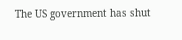The US government has shut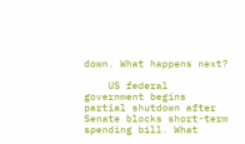down. What happens next?

    US federal government begins partial shutdown after Senate blocks short-term spending bill. What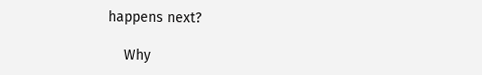happens next?

    Why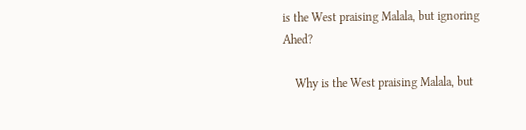is the West praising Malala, but ignoring Ahed?

    Why is the West praising Malala, but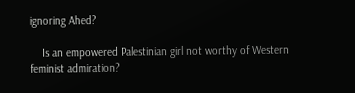ignoring Ahed?

    Is an empowered Palestinian girl not worthy of Western feminist admiration?